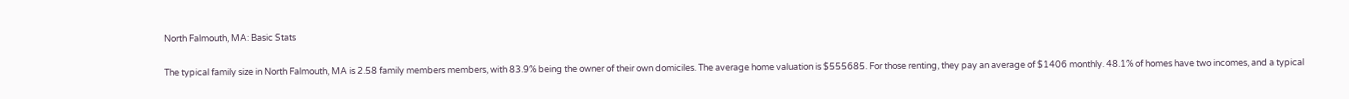North Falmouth, MA: Basic Stats

The typical family size in North Falmouth, MA is 2.58 family members members, with 83.9% being the owner of their own domiciles. The average home valuation is $555685. For those renting, they pay an average of $1406 monthly. 48.1% of homes have two incomes, and a typical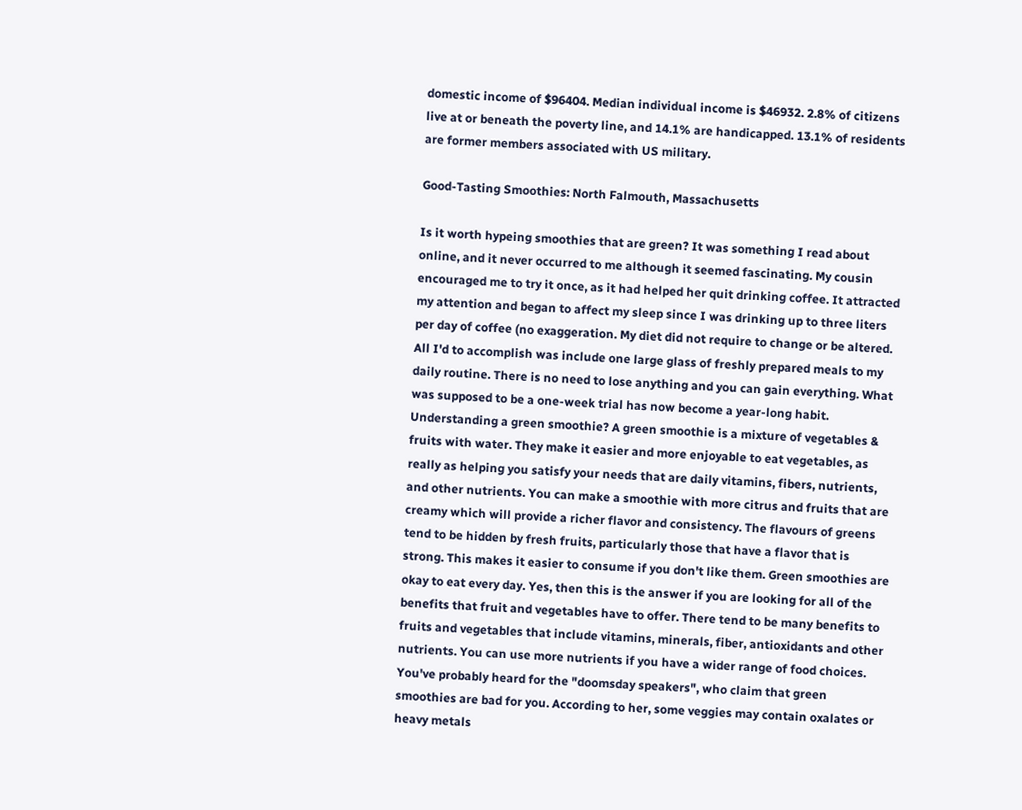domestic income of $96404. Median individual income is $46932. 2.8% of citizens live at or beneath the poverty line, and 14.1% are handicapped. 13.1% of residents are former members associated with US military.

Good-Tasting Smoothies: North Falmouth, Massachusetts

Is it worth hypeing smoothies that are green? It was something I read about online, and it never occurred to me although it seemed fascinating. My cousin encouraged me to try it once, as it had helped her quit drinking coffee. It attracted my attention and began to affect my sleep since I was drinking up to three liters per day of coffee (no exaggeration. My diet did not require to change or be altered. All I'd to accomplish was include one large glass of freshly prepared meals to my daily routine. There is no need to lose anything and you can gain everything. What was supposed to be a one-week trial has now become a year-long habit. Understanding a green smoothie? A green smoothie is a mixture of vegetables & fruits with water. They make it easier and more enjoyable to eat vegetables, as really as helping you satisfy your needs that are daily vitamins, fibers, nutrients, and other nutrients. You can make a smoothie with more citrus and fruits that are creamy which will provide a richer flavor and consistency. The flavours of greens tend to be hidden by fresh fruits, particularly those that have a flavor that is strong. This makes it easier to consume if you don't like them. Green smoothies are okay to eat every day. Yes, then this is the answer if you are looking for all of the benefits that fruit and vegetables have to offer. There tend to be many benefits to fruits and vegetables that include vitamins, minerals, fiber, antioxidants and other nutrients. You can use more nutrients if you have a wider range of food choices. You've probably heard for the "doomsday speakers", who claim that green smoothies are bad for you. According to her, some veggies may contain oxalates or heavy metals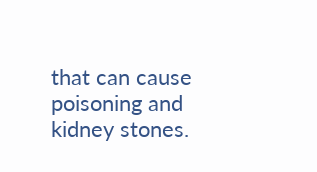that can cause poisoning and kidney stones.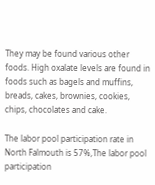They may be found various other foods. High oxalate levels are found in foods such as bagels and muffins, breads, cakes, brownies, cookies, chips, chocolates and cake.

The labor pool participation rate in North Falmouth is 57%,The labor pool participation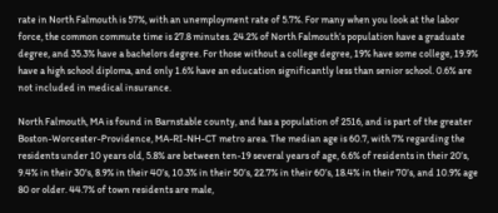rate in North Falmouth is 57%, with an unemployment rate of 5.7%. For many when you look at the labor force, the common commute time is 27.8 minutes. 24.2% of North Falmouth’s population have a graduate degree, and 35.3% have a bachelors degree. For those without a college degree, 19% have some college, 19.9% have a high school diploma, and only 1.6% have an education significantly less than senior school. 0.6% are not included in medical insurance.

North Falmouth, MA is found in Barnstable county, and has a population of 2516, and is part of the greater Boston-Worcester-Providence, MA-RI-NH-CT metro area. The median age is 60.7, with 7% regarding the residents under 10 years old, 5.8% are between ten-19 several years of age, 6.6% of residents in their 20’s, 9.4% in their 30's, 8.9% in their 40’s, 10.3% in their 50’s, 22.7% in their 60’s, 18.4% in their 70’s, and 10.9% age 80 or older. 44.7% of town residents are male,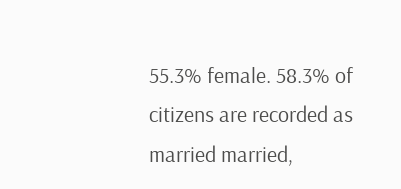55.3% female. 58.3% of citizens are recorded as married married,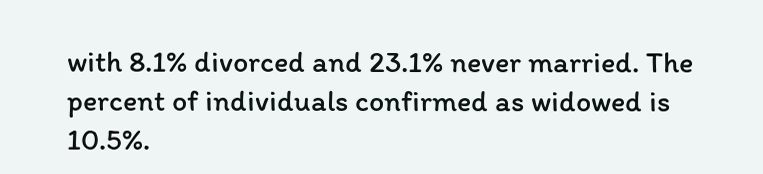with 8.1% divorced and 23.1% never married. The percent of individuals confirmed as widowed is 10.5%.